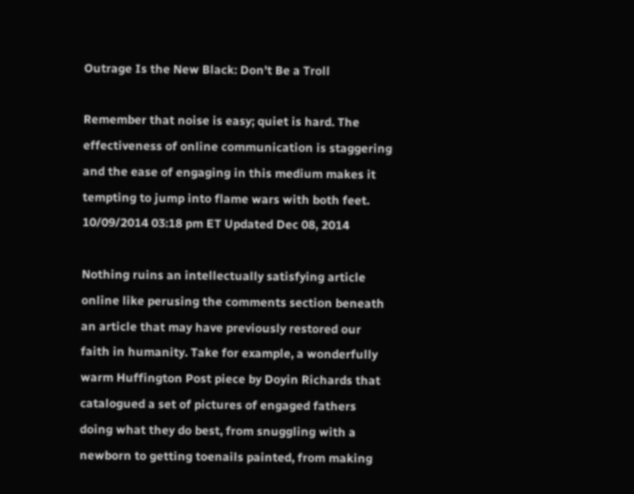Outrage Is the New Black: Don't Be a Troll

Remember that noise is easy; quiet is hard. The effectiveness of online communication is staggering and the ease of engaging in this medium makes it tempting to jump into flame wars with both feet.
10/09/2014 03:18 pm ET Updated Dec 08, 2014

Nothing ruins an intellectually satisfying article online like perusing the comments section beneath an article that may have previously restored our faith in humanity. Take for example, a wonderfully warm Huffington Post piece by Doyin Richards that catalogued a set of pictures of engaged fathers doing what they do best, from snuggling with a newborn to getting toenails painted, from making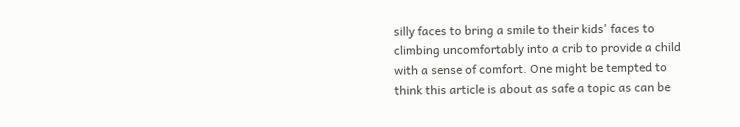silly faces to bring a smile to their kids' faces to climbing uncomfortably into a crib to provide a child with a sense of comfort. One might be tempted to think this article is about as safe a topic as can be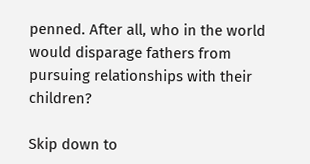penned. After all, who in the world would disparage fathers from pursuing relationships with their children?

Skip down to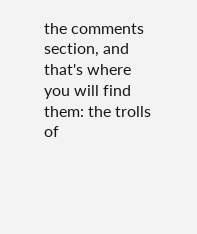the comments section, and that's where you will find them: the trolls of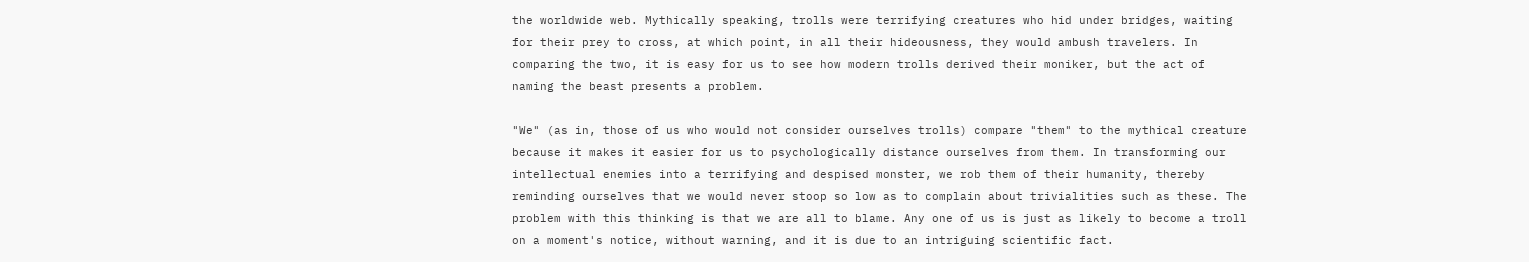the worldwide web. Mythically speaking, trolls were terrifying creatures who hid under bridges, waiting for their prey to cross, at which point, in all their hideousness, they would ambush travelers. In comparing the two, it is easy for us to see how modern trolls derived their moniker, but the act of naming the beast presents a problem.

"We" (as in, those of us who would not consider ourselves trolls) compare "them" to the mythical creature because it makes it easier for us to psychologically distance ourselves from them. In transforming our intellectual enemies into a terrifying and despised monster, we rob them of their humanity, thereby reminding ourselves that we would never stoop so low as to complain about trivialities such as these. The problem with this thinking is that we are all to blame. Any one of us is just as likely to become a troll on a moment's notice, without warning, and it is due to an intriguing scientific fact.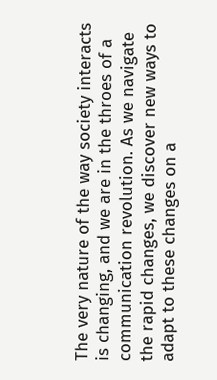The very nature of the way society interacts is changing, and we are in the throes of a communication revolution. As we navigate the rapid changes, we discover new ways to adapt to these changes on a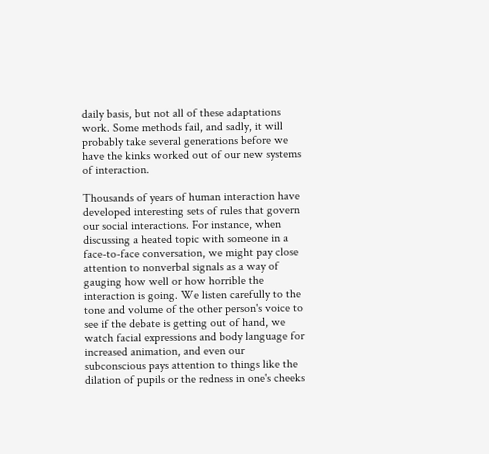daily basis, but not all of these adaptations work. Some methods fail, and sadly, it will probably take several generations before we have the kinks worked out of our new systems of interaction.

Thousands of years of human interaction have developed interesting sets of rules that govern our social interactions. For instance, when discussing a heated topic with someone in a face-to-face conversation, we might pay close attention to nonverbal signals as a way of gauging how well or how horrible the interaction is going. We listen carefully to the tone and volume of the other person's voice to see if the debate is getting out of hand, we watch facial expressions and body language for increased animation, and even our subconscious pays attention to things like the dilation of pupils or the redness in one's cheeks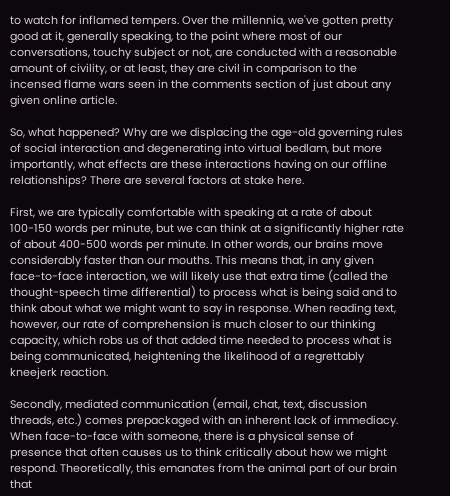to watch for inflamed tempers. Over the millennia, we've gotten pretty good at it, generally speaking, to the point where most of our conversations, touchy subject or not, are conducted with a reasonable amount of civility, or at least, they are civil in comparison to the incensed flame wars seen in the comments section of just about any given online article.

So, what happened? Why are we displacing the age-old governing rules of social interaction and degenerating into virtual bedlam, but more importantly, what effects are these interactions having on our offline relationships? There are several factors at stake here.

First, we are typically comfortable with speaking at a rate of about 100-150 words per minute, but we can think at a significantly higher rate of about 400-500 words per minute. In other words, our brains move considerably faster than our mouths. This means that, in any given face-to-face interaction, we will likely use that extra time (called the thought-speech time differential) to process what is being said and to think about what we might want to say in response. When reading text, however, our rate of comprehension is much closer to our thinking capacity, which robs us of that added time needed to process what is being communicated, heightening the likelihood of a regrettably kneejerk reaction.

Secondly, mediated communication (email, chat, text, discussion threads, etc.) comes prepackaged with an inherent lack of immediacy. When face-to-face with someone, there is a physical sense of presence that often causes us to think critically about how we might respond. Theoretically, this emanates from the animal part of our brain that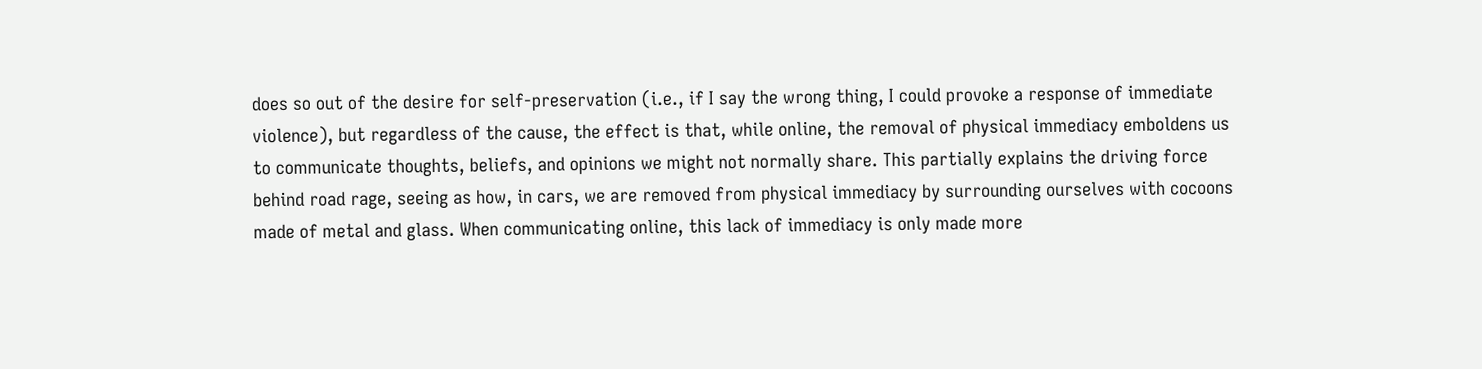does so out of the desire for self-preservation (i.e., if I say the wrong thing, I could provoke a response of immediate violence), but regardless of the cause, the effect is that, while online, the removal of physical immediacy emboldens us to communicate thoughts, beliefs, and opinions we might not normally share. This partially explains the driving force behind road rage, seeing as how, in cars, we are removed from physical immediacy by surrounding ourselves with cocoons made of metal and glass. When communicating online, this lack of immediacy is only made more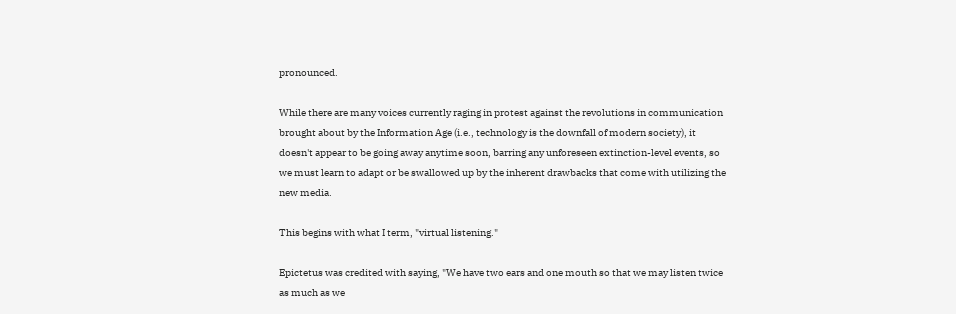pronounced.

While there are many voices currently raging in protest against the revolutions in communication brought about by the Information Age (i.e., technology is the downfall of modern society), it doesn't appear to be going away anytime soon, barring any unforeseen extinction-level events, so we must learn to adapt or be swallowed up by the inherent drawbacks that come with utilizing the new media.

This begins with what I term, "virtual listening."

Epictetus was credited with saying, "We have two ears and one mouth so that we may listen twice as much as we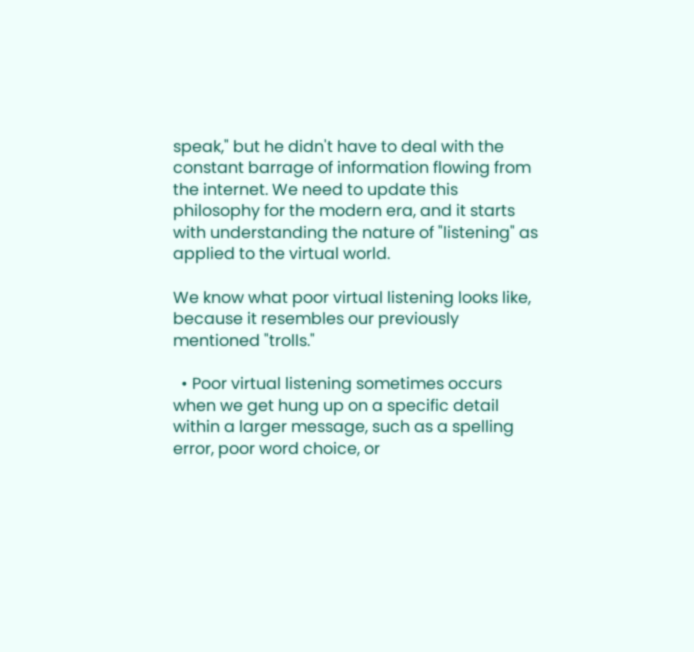speak," but he didn't have to deal with the constant barrage of information flowing from the internet. We need to update this philosophy for the modern era, and it starts with understanding the nature of "listening" as applied to the virtual world.

We know what poor virtual listening looks like, because it resembles our previously mentioned "trolls."

  • Poor virtual listening sometimes occurs when we get hung up on a specific detail within a larger message, such as a spelling error, poor word choice, or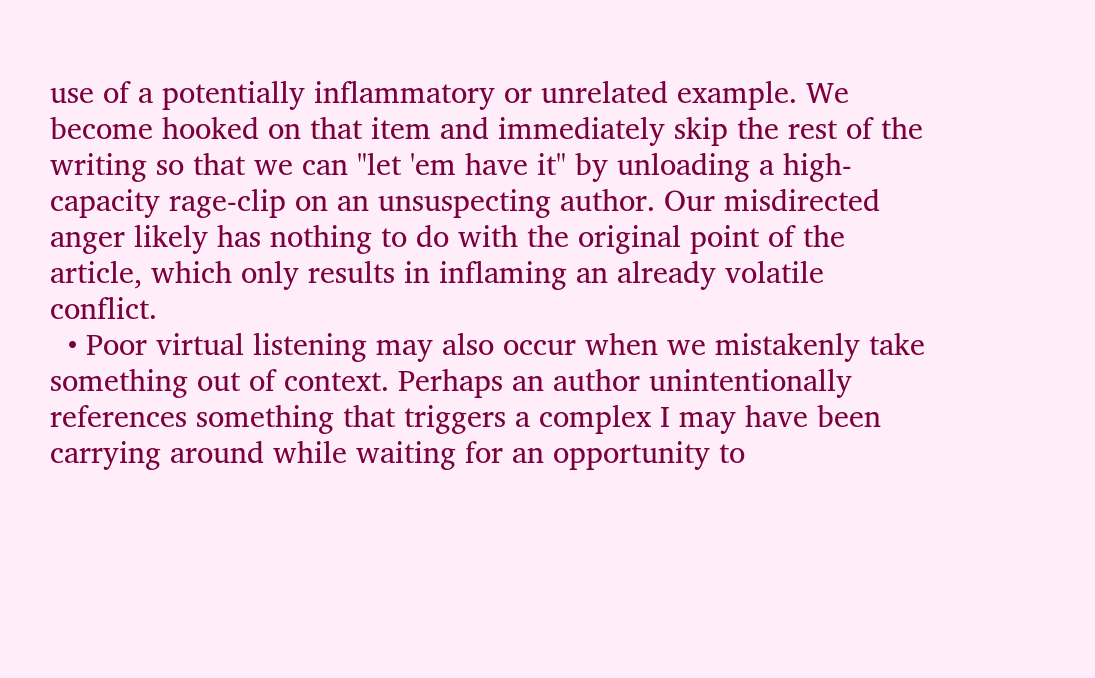use of a potentially inflammatory or unrelated example. We become hooked on that item and immediately skip the rest of the writing so that we can "let 'em have it" by unloading a high-capacity rage-clip on an unsuspecting author. Our misdirected anger likely has nothing to do with the original point of the article, which only results in inflaming an already volatile conflict.
  • Poor virtual listening may also occur when we mistakenly take something out of context. Perhaps an author unintentionally references something that triggers a complex I may have been carrying around while waiting for an opportunity to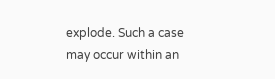explode. Such a case may occur within an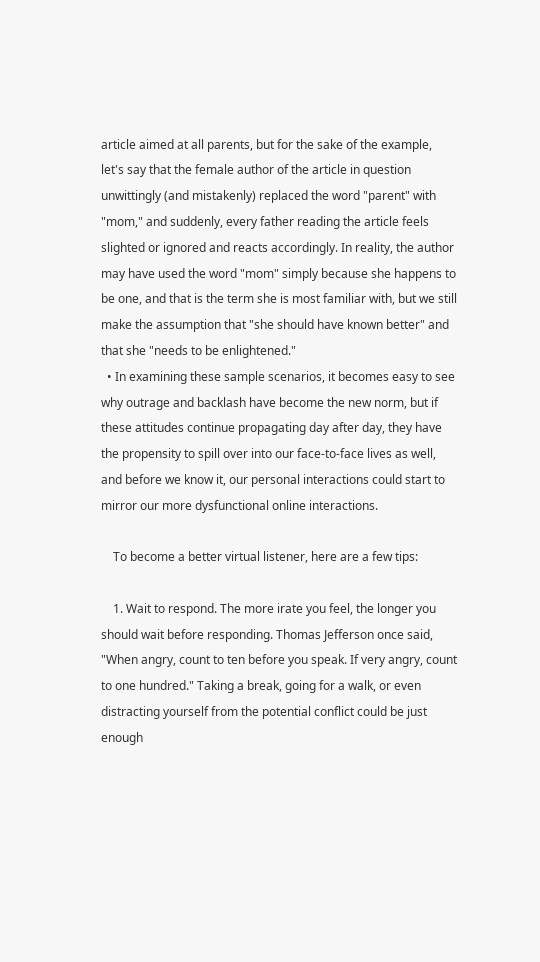article aimed at all parents, but for the sake of the example, let's say that the female author of the article in question unwittingly (and mistakenly) replaced the word "parent" with "mom," and suddenly, every father reading the article feels slighted or ignored and reacts accordingly. In reality, the author may have used the word "mom" simply because she happens to be one, and that is the term she is most familiar with, but we still make the assumption that "she should have known better" and that she "needs to be enlightened."
  • In examining these sample scenarios, it becomes easy to see why outrage and backlash have become the new norm, but if these attitudes continue propagating day after day, they have the propensity to spill over into our face-to-face lives as well, and before we know it, our personal interactions could start to mirror our more dysfunctional online interactions.

    To become a better virtual listener, here are a few tips:

    1. Wait to respond. The more irate you feel, the longer you should wait before responding. Thomas Jefferson once said, "When angry, count to ten before you speak. If very angry, count to one hundred." Taking a break, going for a walk, or even distracting yourself from the potential conflict could be just enough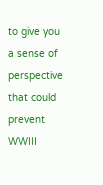to give you a sense of perspective that could prevent WWIII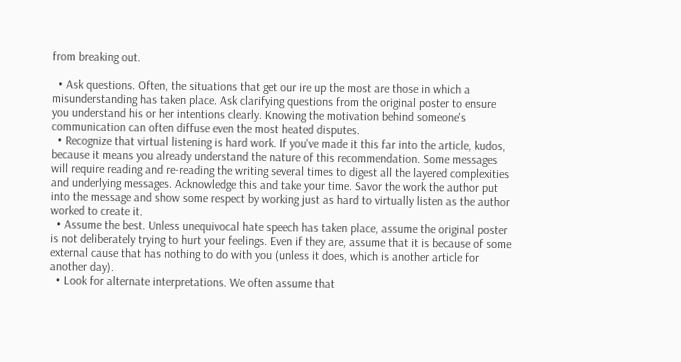from breaking out.

  • Ask questions. Often, the situations that get our ire up the most are those in which a misunderstanding has taken place. Ask clarifying questions from the original poster to ensure you understand his or her intentions clearly. Knowing the motivation behind someone's communication can often diffuse even the most heated disputes.
  • Recognize that virtual listening is hard work. If you've made it this far into the article, kudos, because it means you already understand the nature of this recommendation. Some messages will require reading and re-reading the writing several times to digest all the layered complexities and underlying messages. Acknowledge this and take your time. Savor the work the author put into the message and show some respect by working just as hard to virtually listen as the author worked to create it.
  • Assume the best. Unless unequivocal hate speech has taken place, assume the original poster is not deliberately trying to hurt your feelings. Even if they are, assume that it is because of some external cause that has nothing to do with you (unless it does, which is another article for another day).
  • Look for alternate interpretations. We often assume that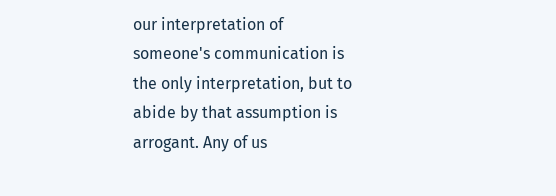our interpretation of someone's communication is the only interpretation, but to abide by that assumption is arrogant. Any of us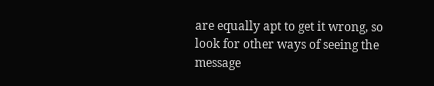are equally apt to get it wrong, so look for other ways of seeing the message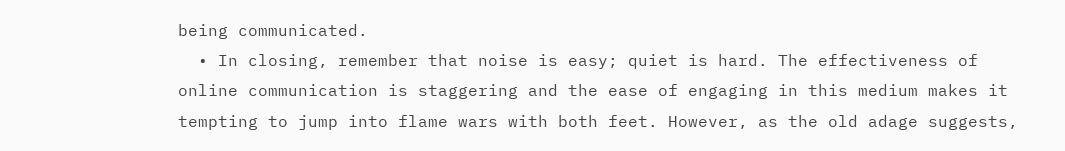being communicated.
  • In closing, remember that noise is easy; quiet is hard. The effectiveness of online communication is staggering and the ease of engaging in this medium makes it tempting to jump into flame wars with both feet. However, as the old adage suggests,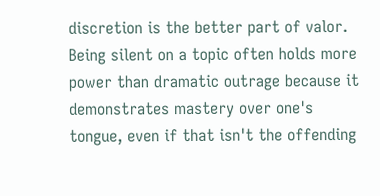discretion is the better part of valor. Being silent on a topic often holds more power than dramatic outrage because it demonstrates mastery over one's tongue, even if that isn't the offending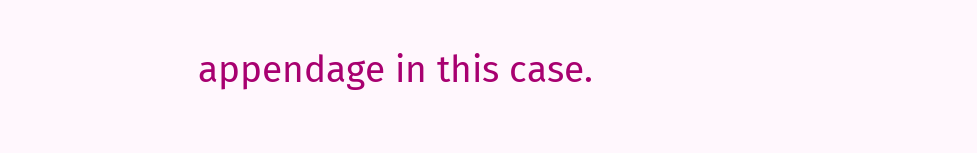appendage in this case.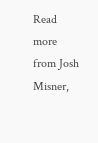Read more from Josh Misner,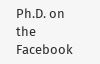Ph.D. on the Facebook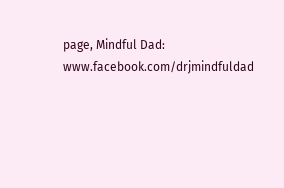page, Mindful Dad: www.facebook.com/drjmindfuldad